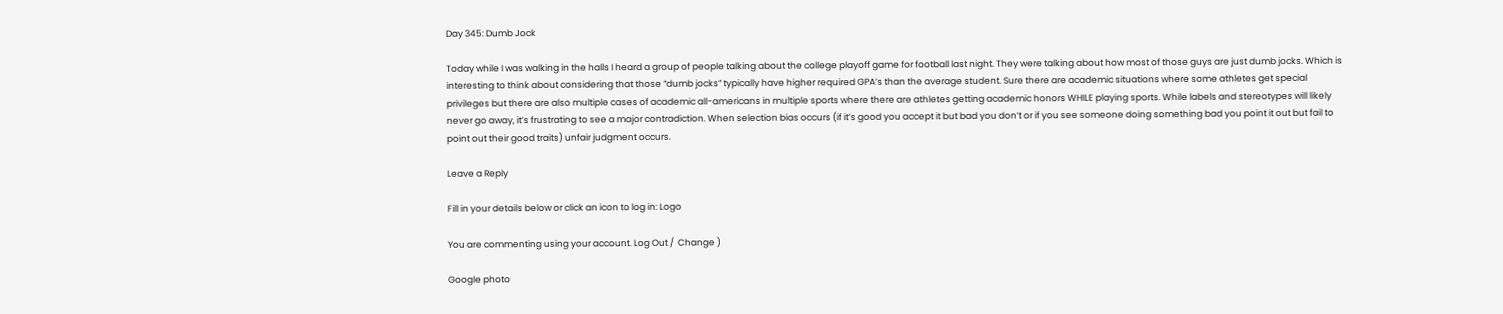Day 345: Dumb Jock

Today while I was walking in the halls I heard a group of people talking about the college playoff game for football last night. They were talking about how most of those guys are just dumb jocks. Which is interesting to think about considering that those “dumb jocks” typically have higher required GPA’s than the average student. Sure there are academic situations where some athletes get special privileges but there are also multiple cases of academic all-americans in multiple sports where there are athletes getting academic honors WHILE playing sports. While labels and stereotypes will likely never go away, it’s frustrating to see a major contradiction. When selection bias occurs (if it’s good you accept it but bad you don’t or if you see someone doing something bad you point it out but fail to point out their good traits) unfair judgment occurs.

Leave a Reply

Fill in your details below or click an icon to log in: Logo

You are commenting using your account. Log Out /  Change )

Google photo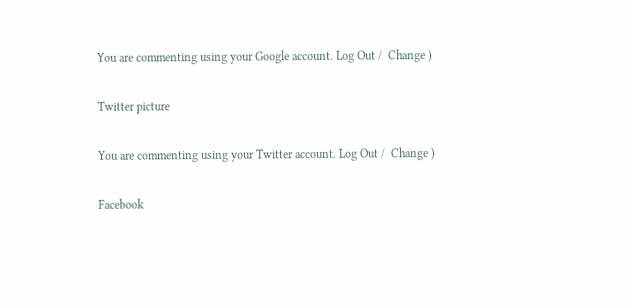You are commenting using your Google account. Log Out /  Change )

Twitter picture

You are commenting using your Twitter account. Log Out /  Change )

Facebook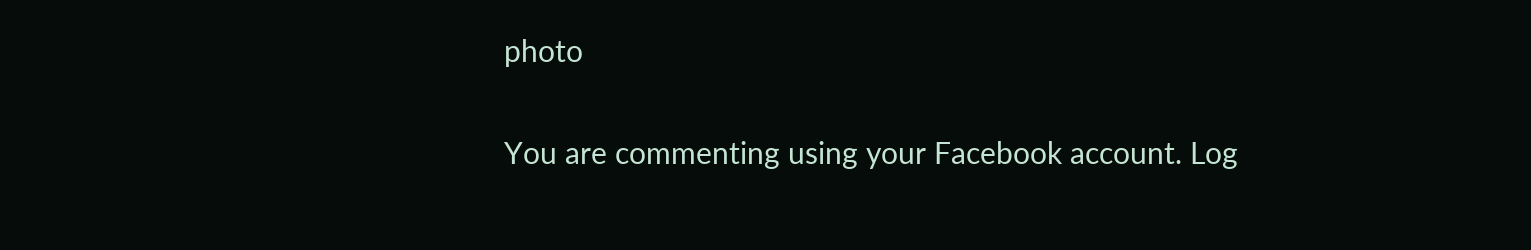photo

You are commenting using your Facebook account. Log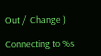Out /  Change )

Connecting to %s